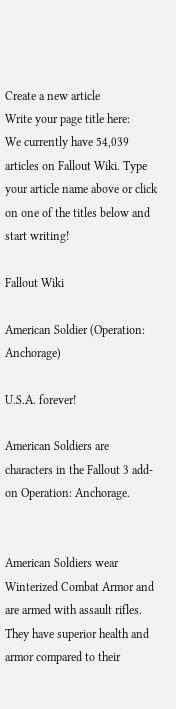Create a new article
Write your page title here:
We currently have 54,039 articles on Fallout Wiki. Type your article name above or click on one of the titles below and start writing!

Fallout Wiki

American Soldier (Operation: Anchorage)

U.S.A. forever!

American Soldiers are characters in the Fallout 3 add-on Operation: Anchorage.


American Soldiers wear Winterized Combat Armor and are armed with assault rifles. They have superior health and armor compared to their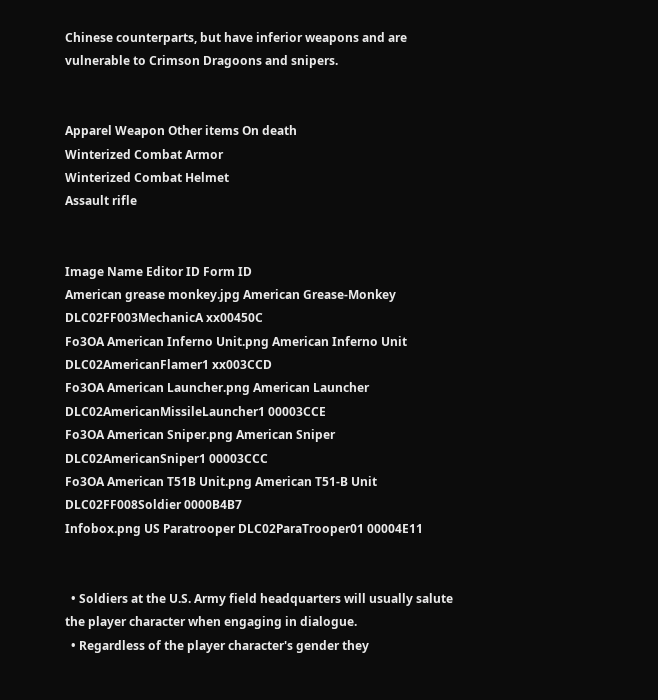Chinese counterparts, but have inferior weapons and are vulnerable to Crimson Dragoons and snipers.


Apparel Weapon Other items On death
Winterized Combat Armor
Winterized Combat Helmet
Assault rifle


Image Name Editor ID Form ID
American grease monkey.jpg American Grease-Monkey DLC02FF003MechanicA xx00450C
Fo3OA American Inferno Unit.png American Inferno Unit DLC02AmericanFlamer1 xx003CCD
Fo3OA American Launcher.png American Launcher DLC02AmericanMissileLauncher1 00003CCE
Fo3OA American Sniper.png American Sniper DLC02AmericanSniper1 00003CCC
Fo3OA American T51B Unit.png American T51-B Unit DLC02FF008Soldier 0000B4B7
Infobox.png US Paratrooper DLC02ParaTrooper01 00004E11


  • Soldiers at the U.S. Army field headquarters will usually salute the player character when engaging in dialogue.
  • Regardless of the player character's gender they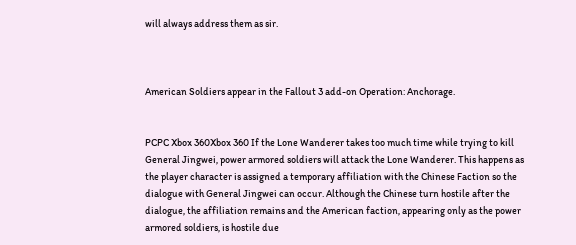will always address them as sir.



American Soldiers appear in the Fallout 3 add-on Operation: Anchorage.


PCPC Xbox 360Xbox 360 If the Lone Wanderer takes too much time while trying to kill General Jingwei, power armored soldiers will attack the Lone Wanderer. This happens as the player character is assigned a temporary affiliation with the Chinese Faction so the dialogue with General Jingwei can occur. Although the Chinese turn hostile after the dialogue, the affiliation remains and the American faction, appearing only as the power armored soldiers, is hostile due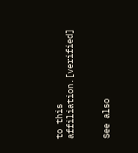to this affiliation.[verified]


See also